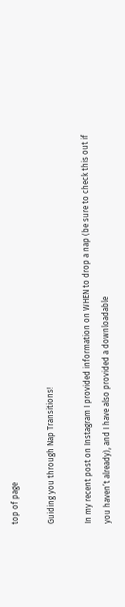top of page

Guiding you through Nap Transitions!

In my recent post on Instagram I provided information on WHEN to drop a nap (be sure to check this out if you haven’t already), and I have also provided a downloadable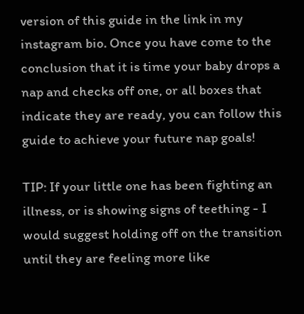version of this guide in the link in my instagram bio. Once you have come to the conclusion that it is time your baby drops a nap and checks off one, or all boxes that indicate they are ready, you can follow this guide to achieve your future nap goals!

TIP: If your little one has been fighting an illness, or is showing signs of teething - I would suggest holding off on the transition until they are feeling more like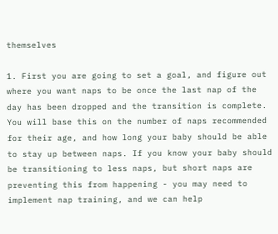themselves

1. First you are going to set a goal, and figure out where you want naps to be once the last nap of the day has been dropped and the transition is complete. You will base this on the number of naps recommended for their age, and how long your baby should be able to stay up between naps. If you know your baby should be transitioning to less naps, but short naps are preventing this from happening - you may need to implement nap training, and we can help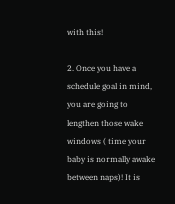with this!

2. Once you have a schedule goal in mind, you are going to lengthen those wake windows ( time your baby is normally awake between naps)! It is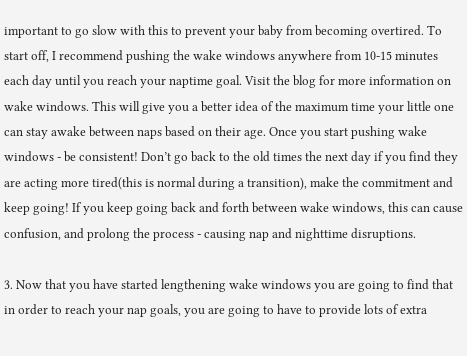important to go slow with this to prevent your baby from becoming overtired. To start off, I recommend pushing the wake windows anywhere from 10-15 minutes each day until you reach your naptime goal. Visit the blog for more information on wake windows. This will give you a better idea of the maximum time your little one can stay awake between naps based on their age. Once you start pushing wake windows - be consistent! Don’t go back to the old times the next day if you find they are acting more tired(this is normal during a transition), make the commitment and keep going! If you keep going back and forth between wake windows, this can cause confusion, and prolong the process - causing nap and nighttime disruptions.

3. Now that you have started lengthening wake windows you are going to find that in order to reach your nap goals, you are going to have to provide lots of extra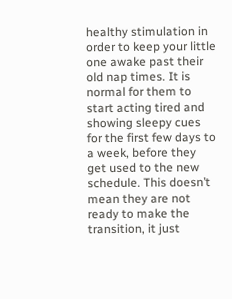healthy stimulation in order to keep your little one awake past their old nap times. It is normal for them to start acting tired and showing sleepy cues for the first few days to a week, before they get used to the new schedule. This doesn’t mean they are not ready to make the transition, it just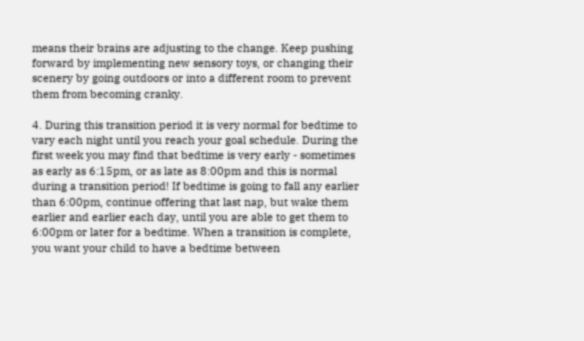means their brains are adjusting to the change. Keep pushing forward by implementing new sensory toys, or changing their scenery by going outdoors or into a different room to prevent them from becoming cranky.

4. During this transition period it is very normal for bedtime to vary each night until you reach your goal schedule. During the first week you may find that bedtime is very early - sometimes as early as 6:15pm, or as late as 8:00pm and this is normal during a transition period! If bedtime is going to fall any earlier than 6:00pm, continue offering that last nap, but wake them earlier and earlier each day, until you are able to get them to 6:00pm or later for a bedtime. When a transition is complete, you want your child to have a bedtime between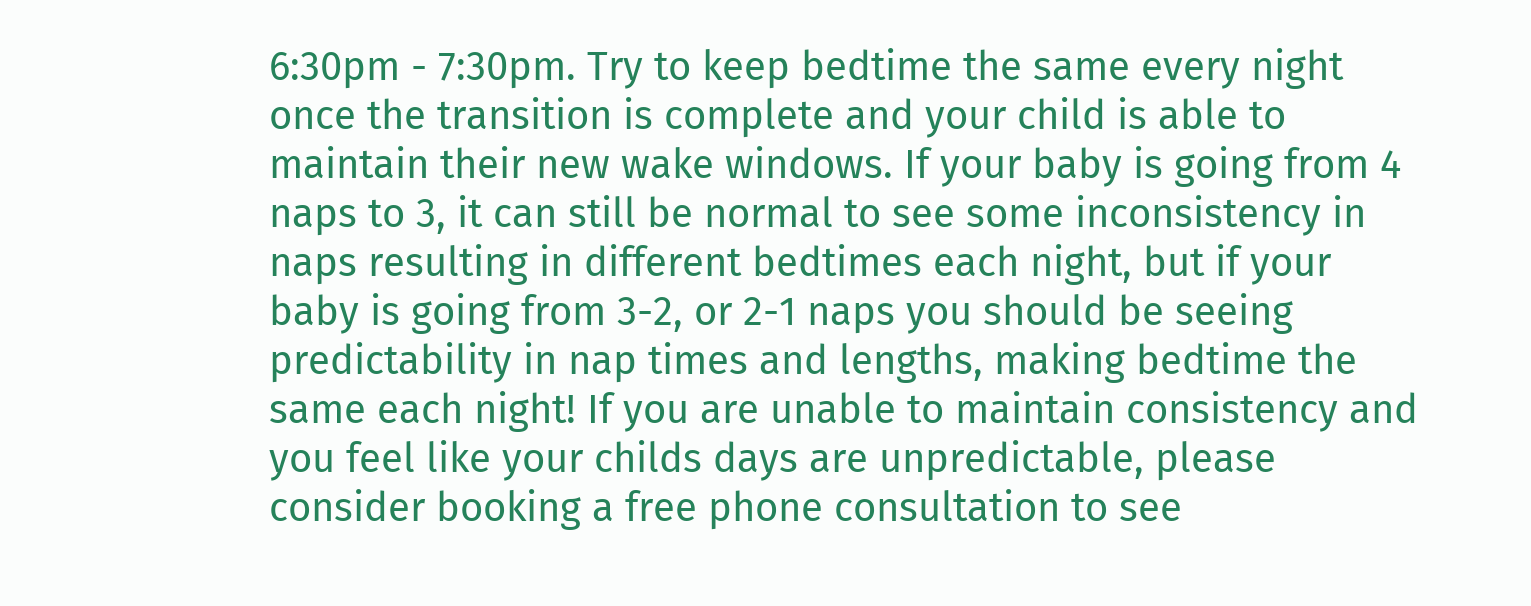6:30pm - 7:30pm. Try to keep bedtime the same every night once the transition is complete and your child is able to maintain their new wake windows. If your baby is going from 4 naps to 3, it can still be normal to see some inconsistency in naps resulting in different bedtimes each night, but if your baby is going from 3-2, or 2-1 naps you should be seeing predictability in nap times and lengths, making bedtime the same each night! If you are unable to maintain consistency and you feel like your childs days are unpredictable, please consider booking a free phone consultation to see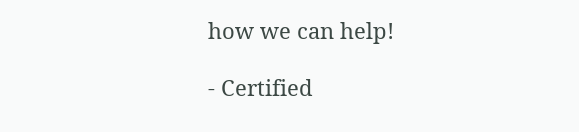how we can help!

- Certified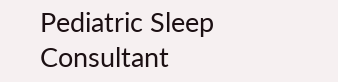Pediatric Sleep Consultant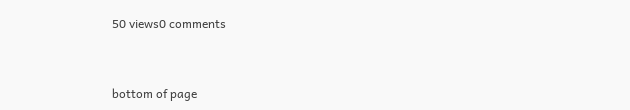50 views0 comments


bottom of page